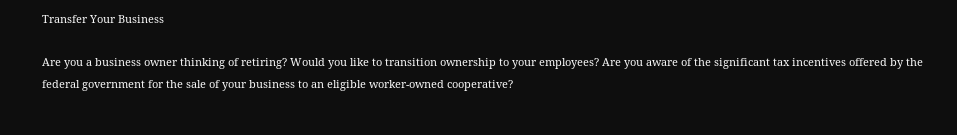Transfer Your Business

Are you a business owner thinking of retiring? Would you like to transition ownership to your employees? Are you aware of the significant tax incentives offered by the federal government for the sale of your business to an eligible worker-owned cooperative?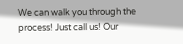We can walk you through the process! Just call us! Our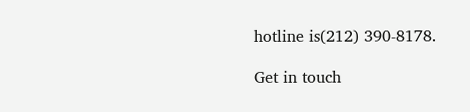hotline is(212) 390-8178.

Get in touch